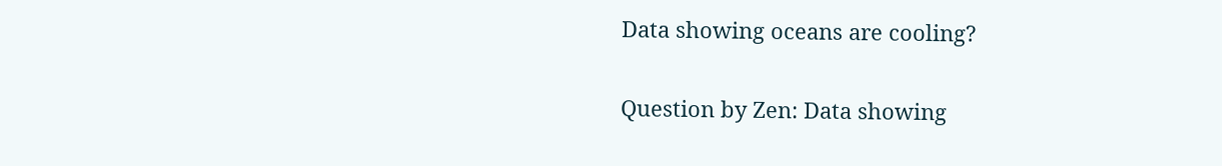Data showing oceans are cooling?

Question by Zen: Data showing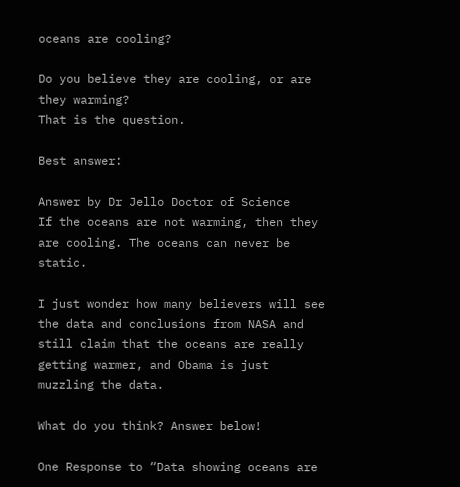oceans are cooling?

Do you believe they are cooling, or are they warming?
That is the question.

Best answer:

Answer by Dr Jello Doctor of Science
If the oceans are not warming, then they are cooling. The oceans can never be static.

I just wonder how many believers will see the data and conclusions from NASA and still claim that the oceans are really getting warmer, and Obama is just muzzling the data.

What do you think? Answer below!

One Response to “Data showing oceans are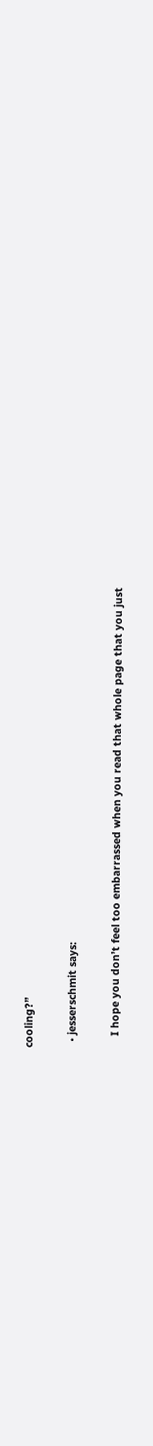cooling?”

  • jesserschmit says:

    I hope you don’t feel too embarrassed when you read that whole page that you just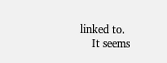linked to.
    It seems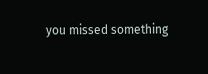you missed something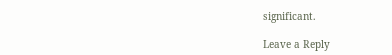significant.

Leave a Reply